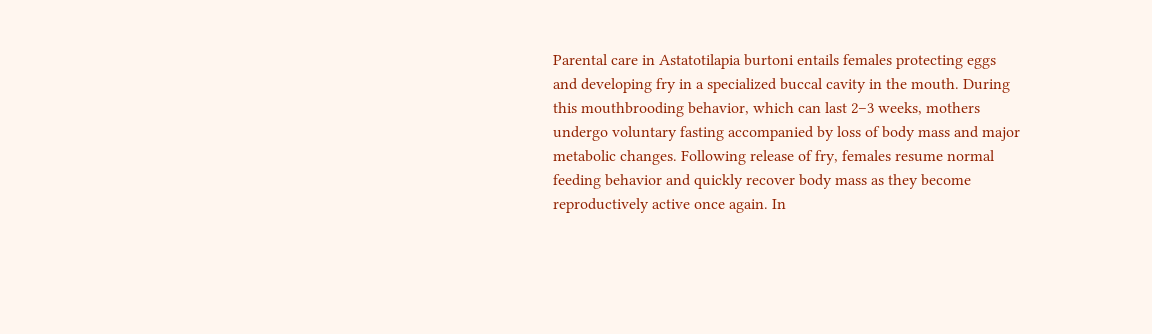Parental care in Astatotilapia burtoni entails females protecting eggs and developing fry in a specialized buccal cavity in the mouth. During this mouthbrooding behavior, which can last 2–3 weeks, mothers undergo voluntary fasting accompanied by loss of body mass and major metabolic changes. Following release of fry, females resume normal feeding behavior and quickly recover body mass as they become reproductively active once again. In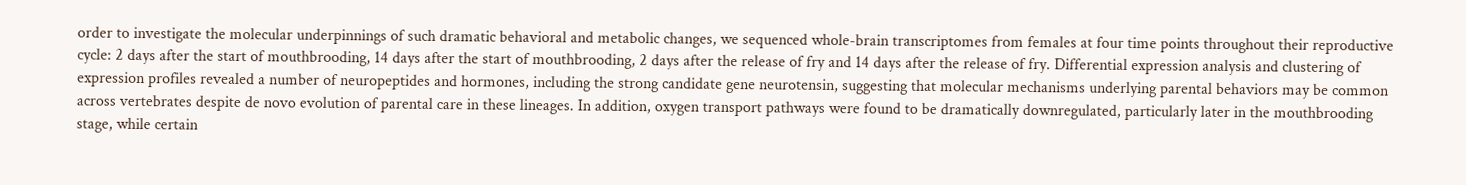order to investigate the molecular underpinnings of such dramatic behavioral and metabolic changes, we sequenced whole-brain transcriptomes from females at four time points throughout their reproductive cycle: 2 days after the start of mouthbrooding, 14 days after the start of mouthbrooding, 2 days after the release of fry and 14 days after the release of fry. Differential expression analysis and clustering of expression profiles revealed a number of neuropeptides and hormones, including the strong candidate gene neurotensin, suggesting that molecular mechanisms underlying parental behaviors may be common across vertebrates despite de novo evolution of parental care in these lineages. In addition, oxygen transport pathways were found to be dramatically downregulated, particularly later in the mouthbrooding stage, while certain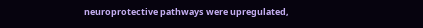neuroprotective pathways were upregulated,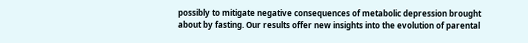possibly to mitigate negative consequences of metabolic depression brought about by fasting. Our results offer new insights into the evolution of parental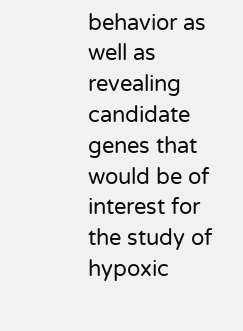behavior as well as revealing candidate genes that would be of interest for the study of hypoxic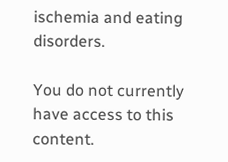ischemia and eating disorders.

You do not currently have access to this content.